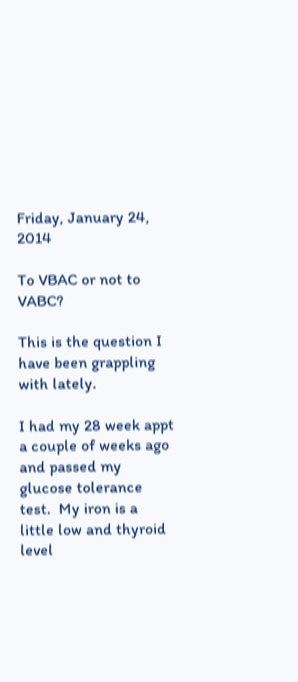Friday, January 24, 2014

To VBAC or not to VABC?

This is the question I have been grappling with lately.

I had my 28 week appt a couple of weeks ago and passed my glucose tolerance test.  My iron is a little low and thyroid level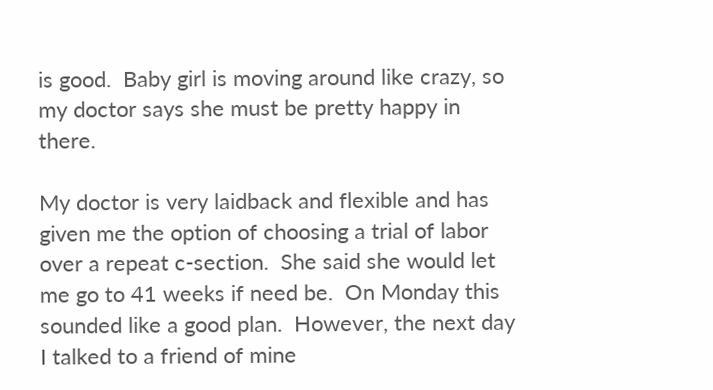is good.  Baby girl is moving around like crazy, so my doctor says she must be pretty happy in there.

My doctor is very laidback and flexible and has given me the option of choosing a trial of labor over a repeat c-section.  She said she would let me go to 41 weeks if need be.  On Monday this sounded like a good plan.  However, the next day I talked to a friend of mine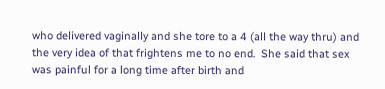who delivered vaginally and she tore to a 4 (all the way thru) and the very idea of that frightens me to no end.  She said that sex was painful for a long time after birth and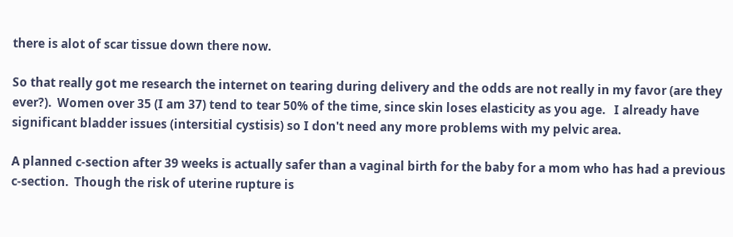there is alot of scar tissue down there now.

So that really got me research the internet on tearing during delivery and the odds are not really in my favor (are they ever?).  Women over 35 (I am 37) tend to tear 50% of the time, since skin loses elasticity as you age.   I already have significant bladder issues (intersitial cystisis) so I don't need any more problems with my pelvic area.

A planned c-section after 39 weeks is actually safer than a vaginal birth for the baby for a mom who has had a previous c-section.  Though the risk of uterine rupture is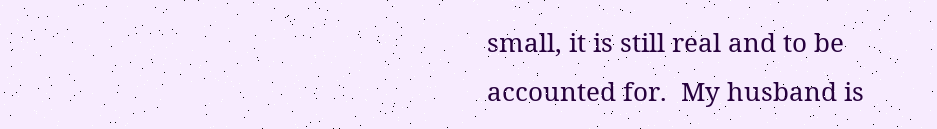small, it is still real and to be accounted for.  My husband is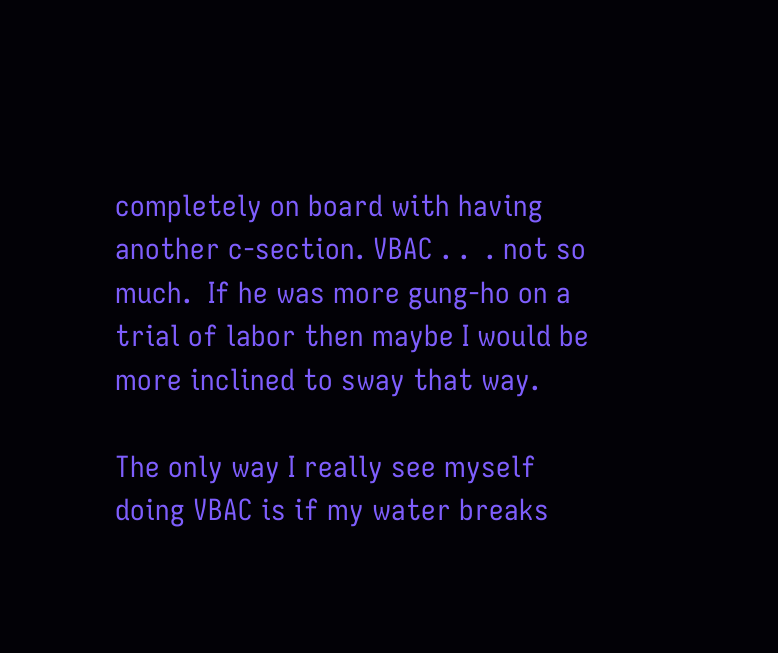completely on board with having another c-section. VBAC . .  . not so much.  If he was more gung-ho on a trial of labor then maybe I would be more inclined to sway that way.

The only way I really see myself doing VBAC is if my water breaks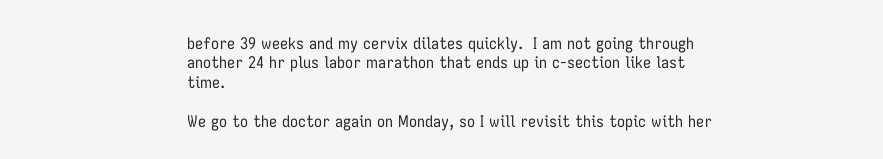before 39 weeks and my cervix dilates quickly.  I am not going through another 24 hr plus labor marathon that ends up in c-section like last time.

We go to the doctor again on Monday, so I will revisit this topic with her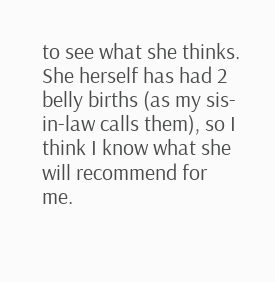to see what she thinks.  She herself has had 2 belly births (as my sis-in-law calls them), so I think I know what she will recommend for me.